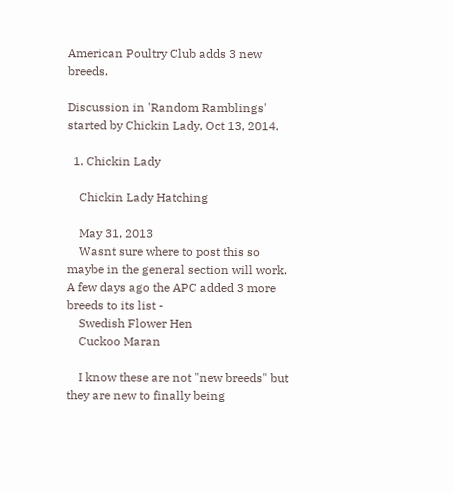American Poultry Club adds 3 new breeds.

Discussion in 'Random Ramblings' started by Chickin Lady, Oct 13, 2014.

  1. Chickin Lady

    Chickin Lady Hatching

    May 31, 2013
    Wasnt sure where to post this so maybe in the general section will work. A few days ago the APC added 3 more breeds to its list -
    Swedish Flower Hen
    Cuckoo Maran

    I know these are not "new breeds" but they are new to finally being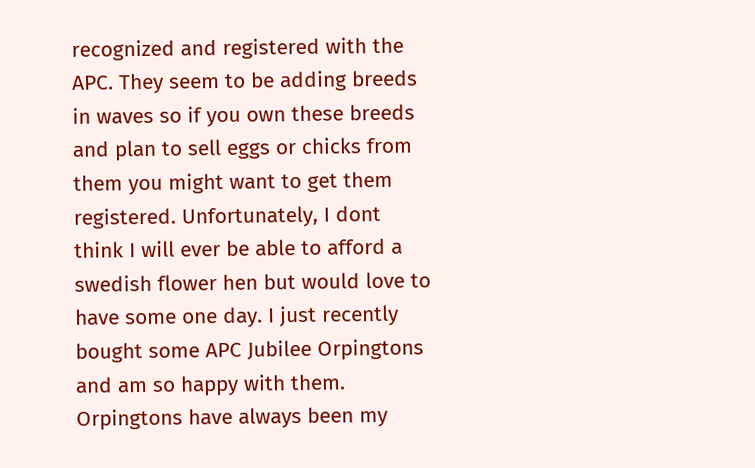recognized and registered with the APC. They seem to be adding breeds in waves so if you own these breeds and plan to sell eggs or chicks from them you might want to get them registered. Unfortunately, I dont think I will ever be able to afford a swedish flower hen but would love to have some one day. I just recently bought some APC Jubilee Orpingtons and am so happy with them. Orpingtons have always been my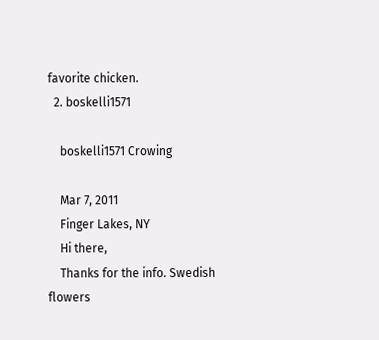favorite chicken.
  2. boskelli1571

    boskelli1571 Crowing

    Mar 7, 2011
    Finger Lakes, NY
    Hi there,
    Thanks for the info. Swedish flowers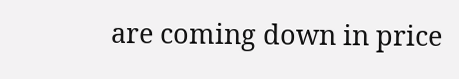are coming down in price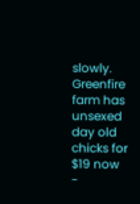slowly. Greenfire farm has unsexed day old chicks for $19 now -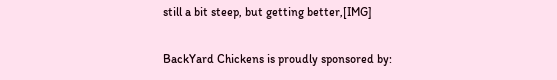still a bit steep, but getting better,[IMG]

BackYard Chickens is proudly sponsored by: